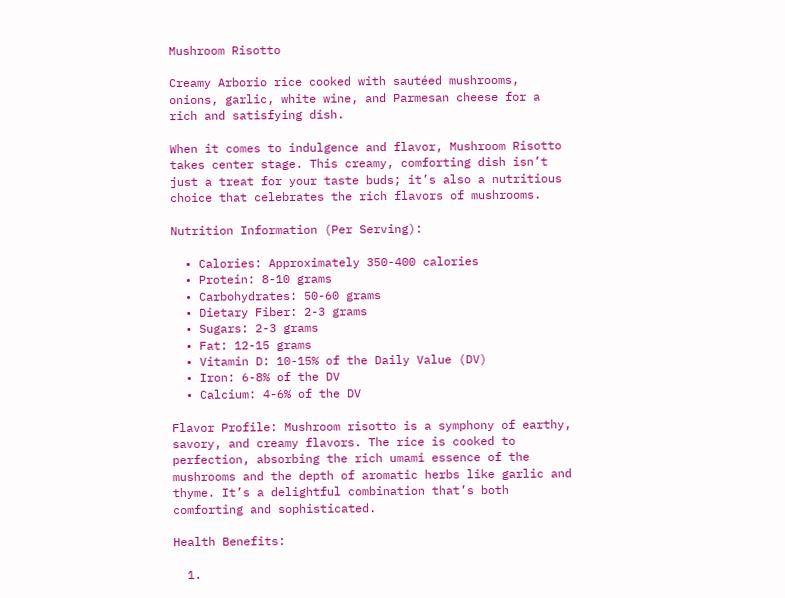Mushroom Risotto

Creamy Arborio rice cooked with sautéed mushrooms, onions, garlic, white wine, and Parmesan cheese for a rich and satisfying dish.

When it comes to indulgence and flavor, Mushroom Risotto takes center stage. This creamy, comforting dish isn’t just a treat for your taste buds; it’s also a nutritious choice that celebrates the rich flavors of mushrooms.

Nutrition Information (Per Serving):

  • Calories: Approximately 350-400 calories
  • Protein: 8-10 grams
  • Carbohydrates: 50-60 grams
  • Dietary Fiber: 2-3 grams
  • Sugars: 2-3 grams
  • Fat: 12-15 grams
  • Vitamin D: 10-15% of the Daily Value (DV)
  • Iron: 6-8% of the DV
  • Calcium: 4-6% of the DV

Flavor Profile: Mushroom risotto is a symphony of earthy, savory, and creamy flavors. The rice is cooked to perfection, absorbing the rich umami essence of the mushrooms and the depth of aromatic herbs like garlic and thyme. It’s a delightful combination that’s both comforting and sophisticated.

Health Benefits:

  1.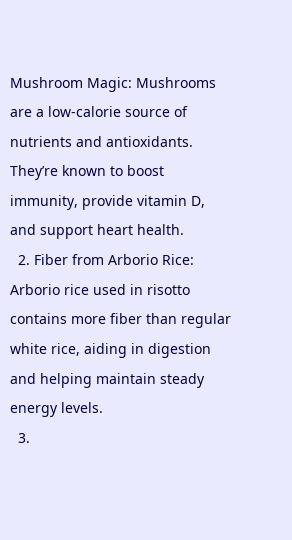Mushroom Magic: Mushrooms are a low-calorie source of nutrients and antioxidants. They’re known to boost immunity, provide vitamin D, and support heart health.
  2. Fiber from Arborio Rice: Arborio rice used in risotto contains more fiber than regular white rice, aiding in digestion and helping maintain steady energy levels.
  3.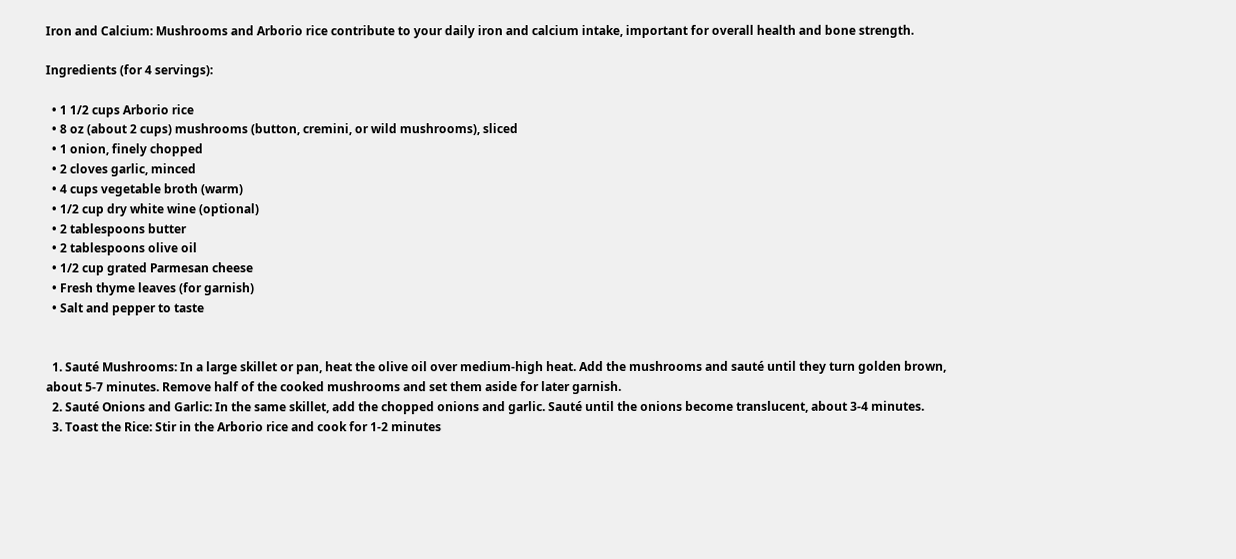Iron and Calcium: Mushrooms and Arborio rice contribute to your daily iron and calcium intake, important for overall health and bone strength.

Ingredients (for 4 servings):

  • 1 1/2 cups Arborio rice
  • 8 oz (about 2 cups) mushrooms (button, cremini, or wild mushrooms), sliced
  • 1 onion, finely chopped
  • 2 cloves garlic, minced
  • 4 cups vegetable broth (warm)
  • 1/2 cup dry white wine (optional)
  • 2 tablespoons butter
  • 2 tablespoons olive oil
  • 1/2 cup grated Parmesan cheese
  • Fresh thyme leaves (for garnish)
  • Salt and pepper to taste


  1. Sauté Mushrooms: In a large skillet or pan, heat the olive oil over medium-high heat. Add the mushrooms and sauté until they turn golden brown, about 5-7 minutes. Remove half of the cooked mushrooms and set them aside for later garnish.
  2. Sauté Onions and Garlic: In the same skillet, add the chopped onions and garlic. Sauté until the onions become translucent, about 3-4 minutes.
  3. Toast the Rice: Stir in the Arborio rice and cook for 1-2 minutes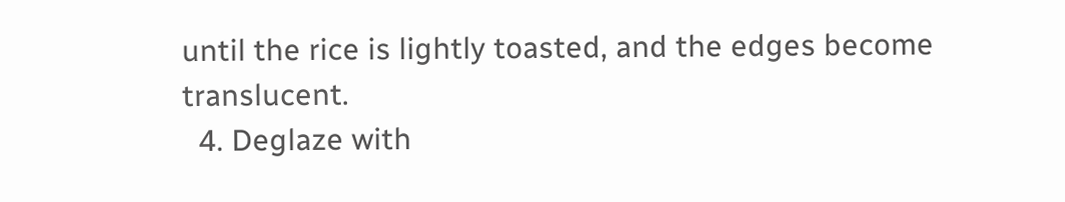until the rice is lightly toasted, and the edges become translucent.
  4. Deglaze with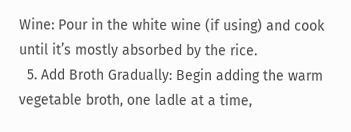Wine: Pour in the white wine (if using) and cook until it’s mostly absorbed by the rice.
  5. Add Broth Gradually: Begin adding the warm vegetable broth, one ladle at a time,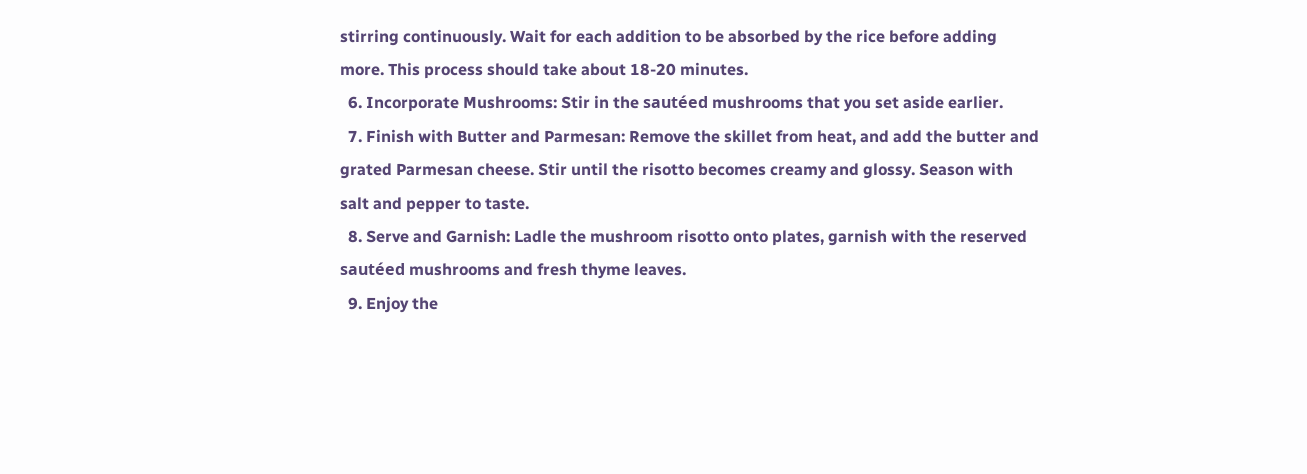stirring continuously. Wait for each addition to be absorbed by the rice before adding more. This process should take about 18-20 minutes.
  6. Incorporate Mushrooms: Stir in the sautéed mushrooms that you set aside earlier.
  7. Finish with Butter and Parmesan: Remove the skillet from heat, and add the butter and grated Parmesan cheese. Stir until the risotto becomes creamy and glossy. Season with salt and pepper to taste.
  8. Serve and Garnish: Ladle the mushroom risotto onto plates, garnish with the reserved sautéed mushrooms and fresh thyme leaves.
  9. Enjoy the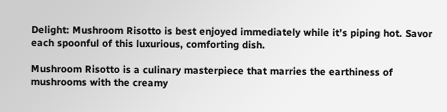Delight: Mushroom Risotto is best enjoyed immediately while it’s piping hot. Savor each spoonful of this luxurious, comforting dish.

Mushroom Risotto is a culinary masterpiece that marries the earthiness of mushrooms with the creamy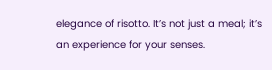elegance of risotto. It’s not just a meal; it’s an experience for your senses.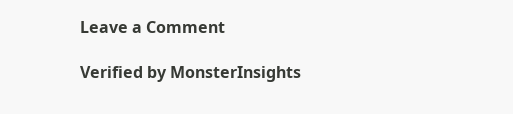Leave a Comment

Verified by MonsterInsights